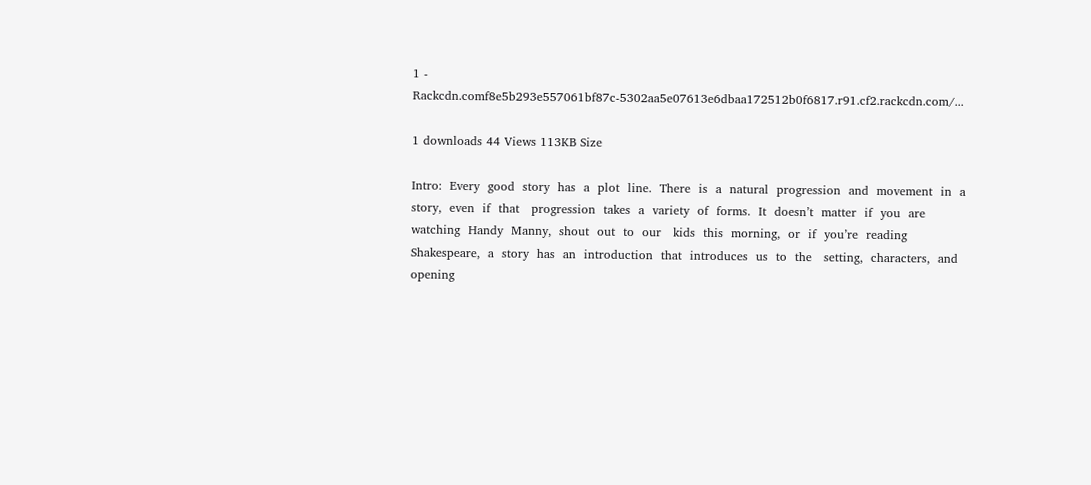1 - Rackcdn.comf8e5b293e557061bf87c-5302aa5e07613e6dbaa172512b0f6817.r91.cf2.rackcdn.com/...

1 downloads 44 Views 113KB Size

Intro:  Every  good  story  has  a  plot  line.  There  is  a  natural  progression  and  movement  in  a  story,  even  if  that   progression  takes  a  variety  of  forms.  It  doesn’t  matter  if  you  are  watching  Handy  Manny,  shout  out  to  our   kids  this  morning,  or  if  you’re  reading  Shakespeare,  a  story  has  an  introduction  that  introduces  us  to  the   setting,  characters,  and  opening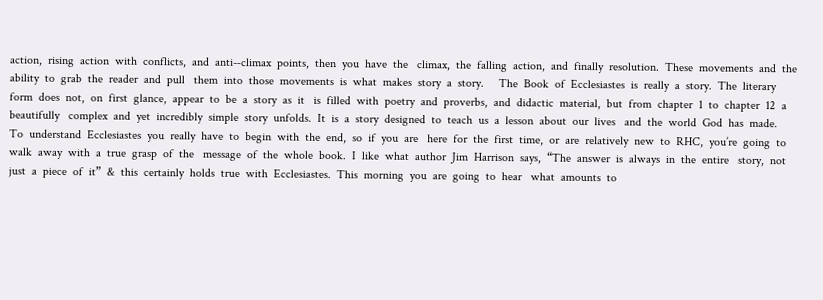action,  rising  action  with  conflicts,  and  anti-‐climax  points,  then  you  have  the   climax,  the  falling  action,  and  finally  resolution.  These  movements  and  the  ability  to  grab  the  reader  and  pull   them  into  those  movements  is  what  makes  story  a  story.     The  Book  of  Ecclesiastes  is  really  a  story.  The  literary  form  does  not,  on  first  glance,  appear  to  be  a  story  as  it   is  filled  with  poetry  and  proverbs,  and  didactic  material,  but  from  chapter  1  to  chapter  12  a  beautifully   complex  and  yet  incredibly  simple  story  unfolds.  It  is  a  story  designed  to  teach  us  a  lesson  about  our  lives   and  the  world  God  has  made.  To  understand  Ecclesiastes  you  really  have  to  begin  with  the  end,  so  if  you  are   here  for  the  first  time,  or  are  relatively  new  to  RHC,  you’re  going  to  walk  away  with  a  true  grasp  of  the   message  of  the  whole  book.  I  like  what  author  Jim  Harrison  says,  “The  answer  is  always  in  the  entire   story,  not  just  a  piece  of  it”  &  this  certainly  holds  true  with  Ecclesiastes.  This  morning  you  are  going  to  hear   what  amounts  to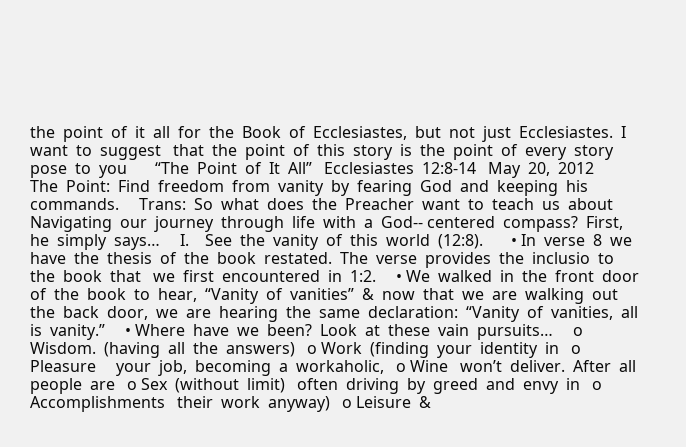the  point  of  it  all  for  the  Book  of  Ecclesiastes,  but  not  just  Ecclesiastes.  I  want  to  suggest   that  the  point  of  this  story  is  the  point  of  every  story  pose  to  you       “The  Point  of  It  All”   Ecclesiastes  12:8-14   May  20,  2012     The  Point:  Find  freedom  from  vanity  by  fearing  God  and  keeping  his  commands.     Trans:  So  what  does  the  Preacher  want  to  teach  us  about  Navigating  our  journey  through  life  with  a  God-‐ centered  compass?  First,  he  simply  says…     I.    See  the  vanity  of  this  world  (12:8).       • In  verse  8  we  have  the  thesis  of  the  book  restated.  The  verse  provides  the  inclusio  to  the  book  that   we  first  encountered  in  1:2.     • We  walked  in  the  front  door  of  the  book  to  hear,  “Vanity  of  vanities”  &  now  that  we  are  walking  out   the  back  door,  we  are  hearing  the  same  declaration:  “Vanity  of  vanities,  all  is  vanity.”     • Where  have  we  been?  Look  at  these  vain  pursuits…     o Wisdom.  (having  all  the  answers)   o Work  (finding  your  identity  in   o Pleasure     your  job,  becoming  a  workaholic,   o Wine   won’t  deliver.  After  all  people  are   o Sex  (without  limit)   often  driving  by  greed  and  envy  in   o Accomplishments   their  work  anyway)   o Leisure  &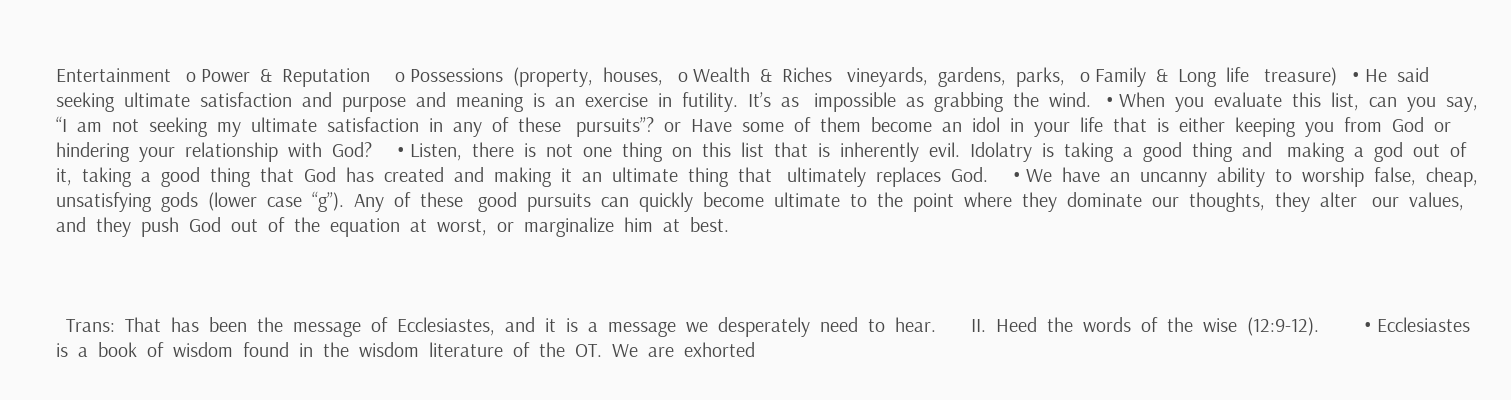Entertainment   o Power  &  Reputation     o Possessions  (property,  houses,   o Wealth  &  Riches   vineyards,  gardens,  parks,   o Family  &  Long  life   treasure)   • He  said  seeking  ultimate  satisfaction  and  purpose  and  meaning  is  an  exercise  in  futility.  It’s  as   impossible  as  grabbing  the  wind.   • When  you  evaluate  this  list,  can  you  say,  “I  am  not  seeking  my  ultimate  satisfaction  in  any  of  these   pursuits”?  or  Have  some  of  them  become  an  idol  in  your  life  that  is  either  keeping  you  from  God  or   hindering  your  relationship  with  God?     • Listen,  there  is  not  one  thing  on  this  list  that  is  inherently  evil.  Idolatry  is  taking  a  good  thing  and   making  a  god  out  of  it,  taking  a  good  thing  that  God  has  created  and  making  it  an  ultimate  thing  that   ultimately  replaces  God.     • We  have  an  uncanny  ability  to  worship  false,  cheap,  unsatisfying  gods  (lower  case  “g”).  Any  of  these   good  pursuits  can  quickly  become  ultimate  to  the  point  where  they  dominate  our  thoughts,  they  alter   our  values,  and  they  push  God  out  of  the  equation  at  worst,  or  marginalize  him  at  best.



  Trans:  That  has  been  the  message  of  Ecclesiastes,  and  it  is  a  message  we  desperately  need  to  hear.       II.  Heed  the  words  of  the  wise  (12:9-12).         • Ecclesiastes  is  a  book  of  wisdom  found  in  the  wisdom  literature  of  the  OT.  We  are  exhorted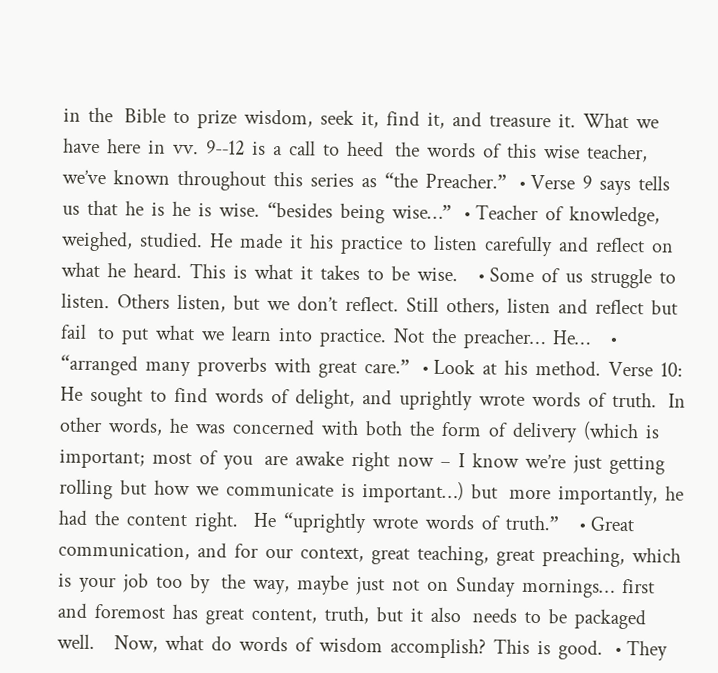in  the   Bible  to  prize  wisdom,  seek  it,  find  it,  and  treasure  it.  What  we  have  here  in  vv.  9-‐12  is  a  call  to  heed   the  words  of  this  wise  teacher,  we’ve  known  throughout  this  series  as  “the  Preacher.”   • Verse  9  says  tells  us  that  he  is  he  is  wise.  “besides  being  wise…”   • Teacher  of  knowledge,  weighed,  studied.  He  made  it  his  practice  to  listen  carefully  and  reflect  on   what  he  heard.  This  is  what  it  takes  to  be  wise.     • Some  of  us  struggle  to  listen.  Others  listen,  but  we  don’t  reflect.  Still  others,  listen  and  reflect  but  fail   to  put  what  we  learn  into  practice.  Not  the  preacher…  He…     • “arranged  many  proverbs  with  great  care.”   • Look  at  his  method.  Verse  10:  He  sought  to  find  words  of  delight,  and  uprightly  wrote  words  of  truth.   In  other  words,  he  was  concerned  with  both  the  form  of  delivery  (which  is  important;  most  of  you   are  awake  right  now  –  I  know  we’re  just  getting  rolling  but  how  we  communicate  is  important…)  but   more  importantly,  he  had  the  content  right.    He  “uprightly  wrote  words  of  truth.”     • Great  communication,  and  for  our  context,  great  teaching,  great  preaching,  which  is  your  job  too  by   the  way,  maybe  just  not  on  Sunday  mornings…  first  and  foremost  has  great  content,  truth,  but  it  also   needs  to  be  packaged  well.     Now,  what  do  words  of  wisdom  accomplish?  This  is  good.   • They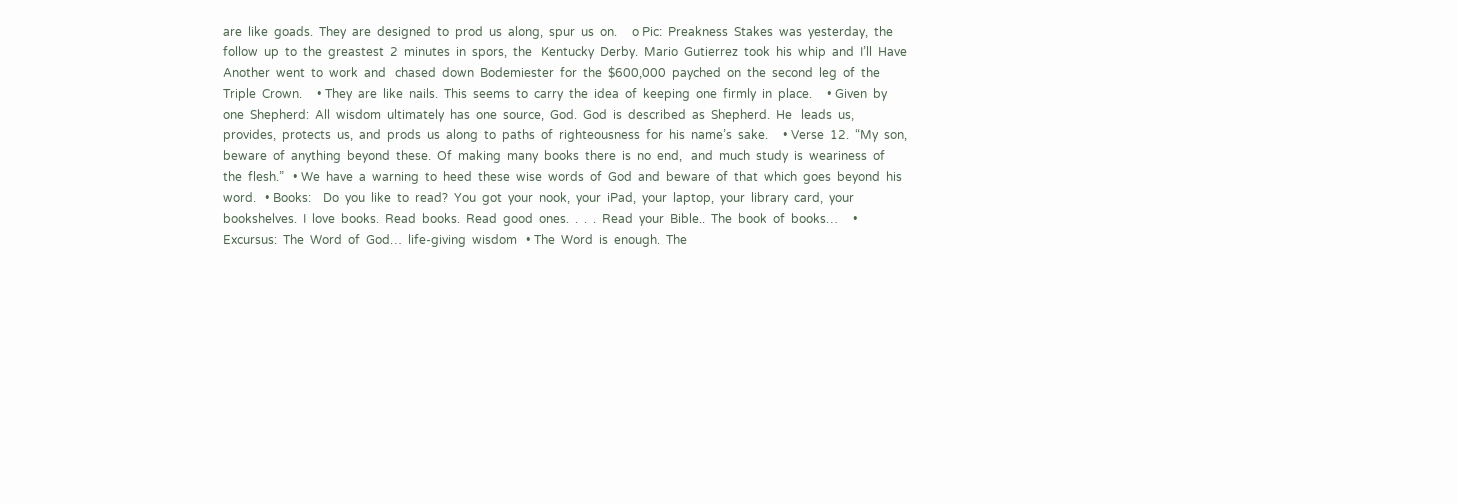are  like  goads.  They  are  designed  to  prod  us  along,  spur  us  on.     o Pic:  Preakness  Stakes  was  yesterday,  the  follow  up  to  the  greastest  2  minutes  in  spors,  the   Kentucky  Derby.  Mario  Gutierrez  took  his  whip  and  I’ll  Have  Another  went  to  work  and   chased  down  Bodemiester  for  the  $600,000  payched  on  the  second  leg  of  the  Triple  Crown.     • They  are  like  nails.  This  seems  to  carry  the  idea  of  keeping  one  firmly  in  place.     • Given  by  one  Shepherd:  All  wisdom  ultimately  has  one  source,  God.  God  is  described  as  Shepherd.  He   leads  us,  provides,  protects  us,  and  prods  us  along  to  paths  of  righteousness  for  his  name’s  sake.     • Verse  12.  “My  son,  beware  of  anything  beyond  these.  Of  making  many  books  there  is  no  end,   and  much  study  is  weariness  of  the  flesh.”   • We  have  a  warning  to  heed  these  wise  words  of  God  and  beware  of  that  which  goes  beyond  his  word.   • Books:    Do  you  like  to  read?  You  got  your  nook,  your  iPad,  your  laptop,  your  library  card,  your   bookshelves.  I  love  books.  Read  books.  Read  good  ones.  .  .  .  Read  your  Bible..  The  book  of  books…     • Excursus:  The  Word  of  God…  life-giving  wisdom   • The  Word  is  enough.  The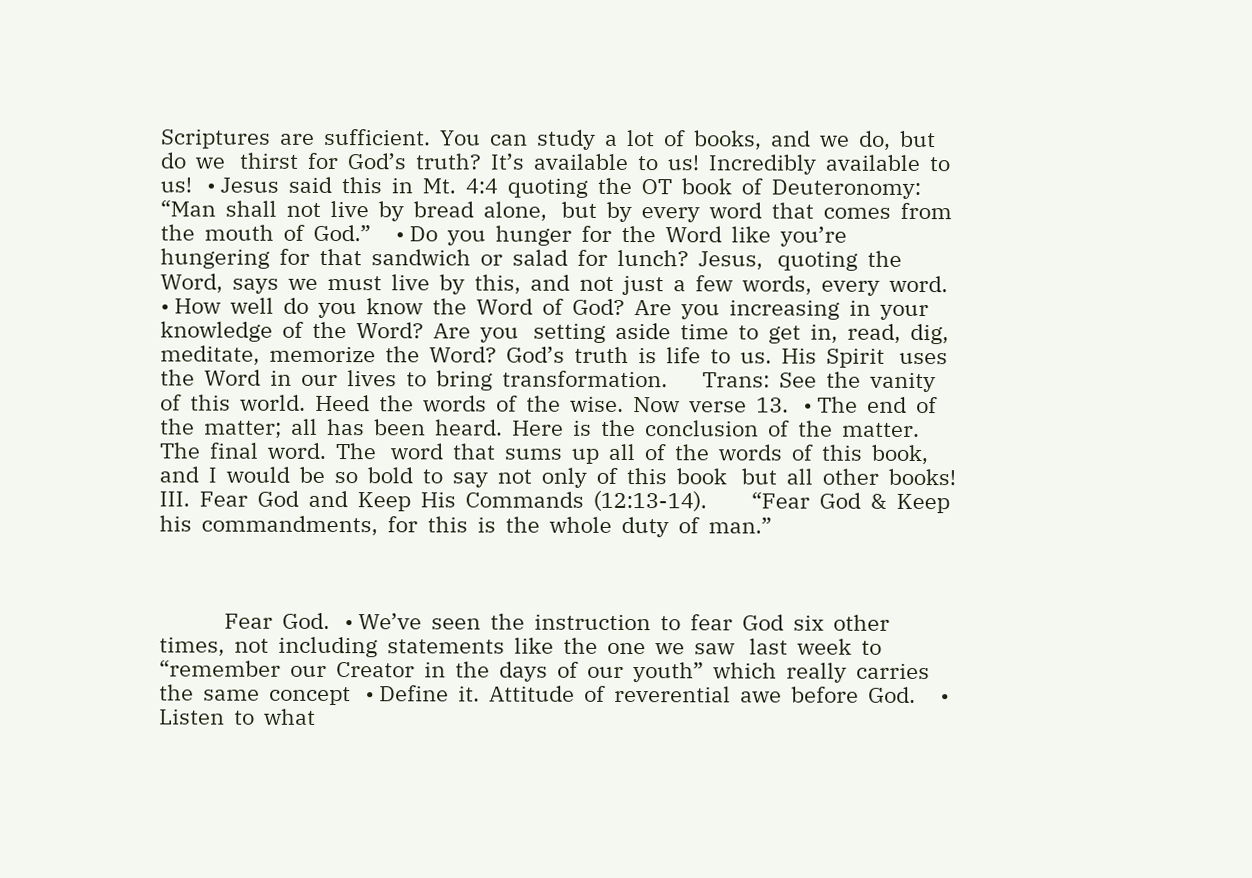Scriptures  are  sufficient.  You  can  study  a  lot  of  books,  and  we  do,  but  do  we   thirst  for  God’s  truth?  It’s  available  to  us!  Incredibly  available  to  us!   • Jesus  said  this  in  Mt.  4:4  quoting  the  OT  book  of  Deuteronomy:  “Man  shall  not  live  by  bread  alone,   but  by  every  word  that  comes  from  the  mouth  of  God.”     • Do  you  hunger  for  the  Word  like  you’re  hungering  for  that  sandwich  or  salad  for  lunch?  Jesus,   quoting  the  Word,  says  we  must  live  by  this,  and  not  just  a  few  words,  every  word.   • How  well  do  you  know  the  Word  of  God?  Are  you  increasing  in  your  knowledge  of  the  Word?  Are  you   setting  aside  time  to  get  in,  read,  dig,  meditate,  memorize  the  Word?  God’s  truth  is  life  to  us.  His  Spirit   uses  the  Word  in  our  lives  to  bring  transformation.       Trans:  See  the  vanity  of  this  world.  Heed  the  words  of  the  wise.  Now  verse  13.   • The  end  of  the  matter;  all  has  been  heard.  Here  is  the  conclusion  of  the  matter.  The  final  word.  The   word  that  sums  up  all  of  the  words  of  this  book,  and  I  would  be  so  bold  to  say  not  only  of  this  book   but  all  other  books!       III.  Fear  God  and  Keep  His  Commands  (12:13-14).         “Fear  God  &  Keep  his  commandments,  for  this  is  the  whole  duty  of  man.”



             Fear  God.   • We’ve  seen  the  instruction  to  fear  God  six  other  times,  not  including  statements  like  the  one  we  saw   last  week  to  “remember  our  Creator  in  the  days  of  our  youth”  which  really  carries  the  same  concept   • Define  it.  Attitude  of  reverential  awe  before  God.     • Listen  to  what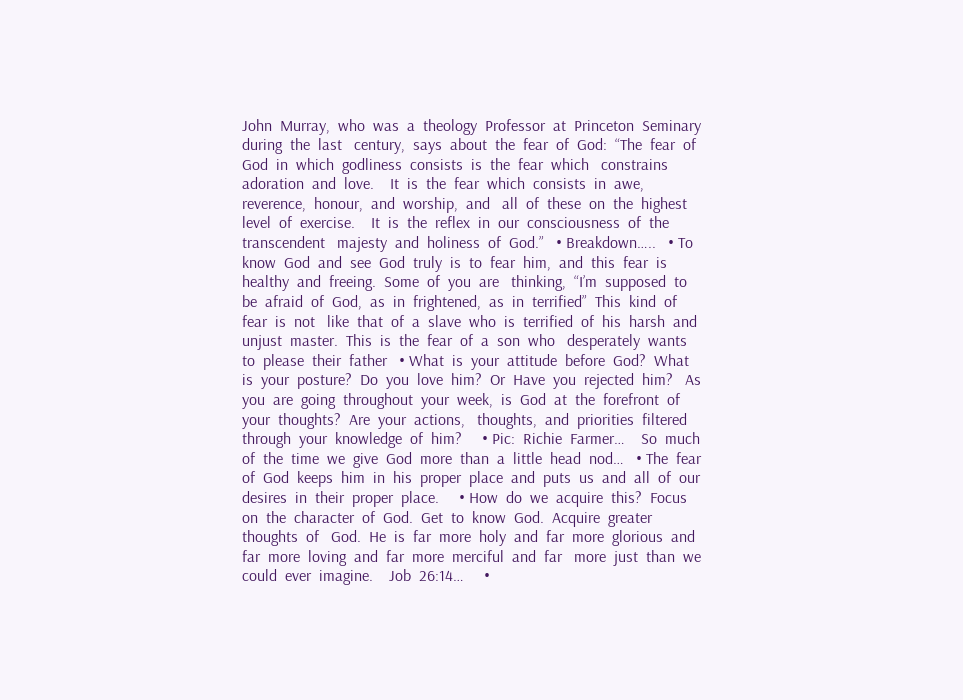John  Murray,  who  was  a  theology  Professor  at  Princeton  Seminary  during  the  last   century,  says  about  the  fear  of  God:  “The  fear  of  God  in  which  godliness  consists  is  the  fear  which   constrains  adoration  and  love.    It  is  the  fear  which  consists  in  awe,  reverence,  honour,  and  worship,  and   all  of  these  on  the  highest  level  of  exercise.    It  is  the  reflex  in  our  consciousness  of  the  transcendent   majesty  and  holiness  of  God.”   • Breakdown…..   • To  know  God  and  see  God  truly  is  to  fear  him,  and  this  fear  is  healthy  and  freeing.  Some  of  you  are   thinking,  “I’m  supposed  to  be  afraid  of  God,  as  in  frightened,  as  in  terrified”  This  kind  of  fear  is  not   like  that  of  a  slave  who  is  terrified  of  his  harsh  and  unjust  master.  This  is  the  fear  of  a  son  who   desperately  wants  to  please  their  father   • What  is  your  attitude  before  God?  What  is  your  posture?  Do  you  love  him?  Or  Have  you  rejected  him?   As  you  are  going  throughout  your  week,  is  God  at  the  forefront  of  your  thoughts?  Are  your  actions,   thoughts,  and  priorities  filtered  through  your  knowledge  of  him?     • Pic:  Richie  Farmer…    So  much  of  the  time  we  give  God  more  than  a  little  head  nod…   • The  fear  of  God  keeps  him  in  his  proper  place  and  puts  us  and  all  of  our  desires  in  their  proper  place.     • How  do  we  acquire  this?  Focus  on  the  character  of  God.  Get  to  know  God.  Acquire  greater  thoughts  of   God.  He  is  far  more  holy  and  far  more  glorious  and  far  more  loving  and  far  more  merciful  and  far   more  just  than  we  could  ever  imagine.    Job  26:14…     •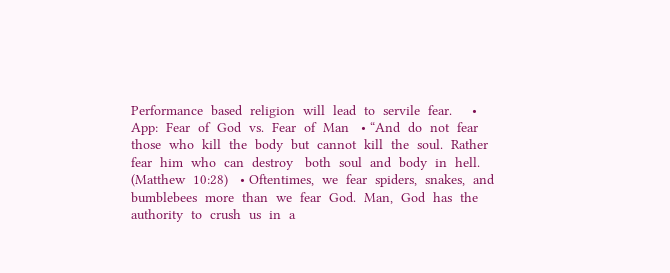Performance  based  religion  will  lead  to  servile  fear.     • App:  Fear  of  God  vs.  Fear  of  Man   • “And  do  not  fear  those  who  kill  the  body  but  cannot  kill  the  soul.  Rather  fear  him  who  can  destroy   both  soul  and  body  in  hell.  (Matthew  10:28)   • Oftentimes,  we  fear  spiders,  snakes,  and  bumblebees  more  than  we  fear  God.  Man,  God  has  the   authority  to  crush  us  in  a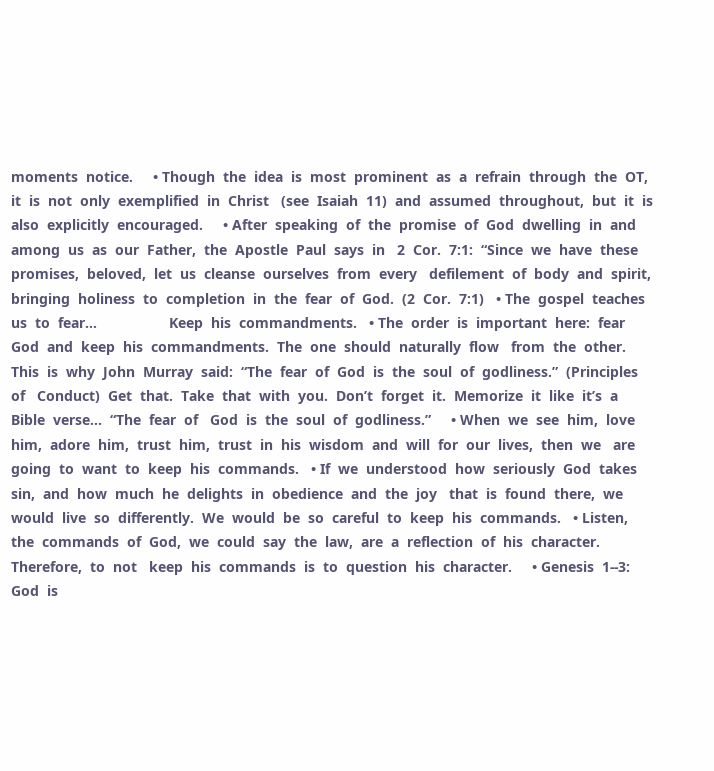moments  notice.     • Though  the  idea  is  most  prominent  as  a  refrain  through  the  OT,  it  is  not  only  exemplified  in  Christ   (see  Isaiah  11)  and  assumed  throughout,  but  it  is  also  explicitly  encouraged.     • After  speaking  of  the  promise  of  God  dwelling  in  and  among  us  as  our  Father,  the  Apostle  Paul  says  in   2  Cor.  7:1:  “Since  we  have  these  promises,  beloved,  let  us  cleanse  ourselves  from  every   defilement  of  body  and  spirit,  bringing  holiness  to  completion  in  the  fear  of  God.  (2  Cor.  7:1)   • The  gospel  teaches  us  to  fear…                  Keep  his  commandments.   • The  order  is  important  here:  fear  God  and  keep  his  commandments.  The  one  should  naturally  flow   from  the  other.  This  is  why  John  Murray  said:  “The  fear  of  God  is  the  soul  of  godliness.”  (Principles  of   Conduct)  Get  that.  Take  that  with  you.  Don’t  forget  it.  Memorize  it  like  it’s  a  Bible  verse…  “The  fear  of   God  is  the  soul  of  godliness.”     • When  we  see  him,  love  him,  adore  him,  trust  him,  trust  in  his  wisdom  and  will  for  our  lives,  then  we   are  going  to  want  to  keep  his  commands.   • If  we  understood  how  seriously  God  takes  sin,  and  how  much  he  delights  in  obedience  and  the  joy   that  is  found  there,  we  would  live  so  differently.  We  would  be  so  careful  to  keep  his  commands.   • Listen,  the  commands  of  God,  we  could  say  the  law,  are  a  reflection  of  his  character.  Therefore,  to  not   keep  his  commands  is  to  question  his  character.     • Genesis  1-‐3:  God  is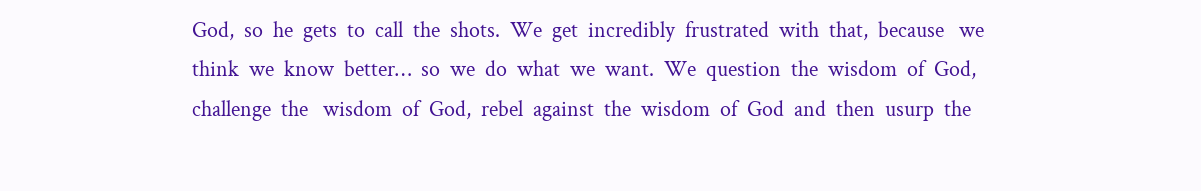God,  so  he  gets  to  call  the  shots.  We  get  incredibly  frustrated  with  that,  because   we  think  we  know  better…  so  we  do  what  we  want.  We  question  the  wisdom  of  God,  challenge  the   wisdom  of  God,  rebel  against  the  wisdom  of  God  and  then  usurp  the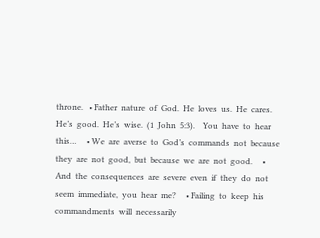throne.   • Father  nature  of  God.  He  loves  us.  He  cares.  He’s  good.  He’s  wise.  (1  John  5:3).    You  have  to  hear  this…     • We  are  averse  to  God’s  commands  not  because  they  are  not  good,  but  because  we  are  not  good.     • And  the  consequences  are  severe  even  if  they  do  not  seem  immediate,  you  hear  me?     • Failing  to  keep  his  commandments  will  necessarily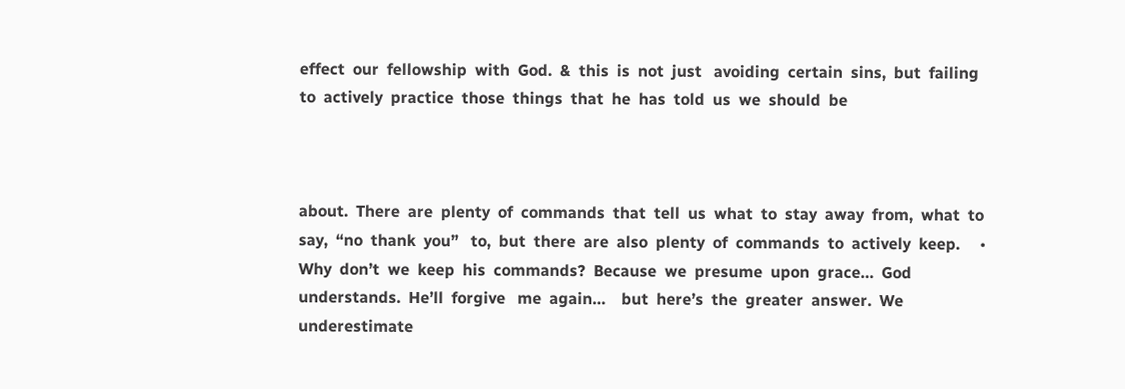effect  our  fellowship  with  God.  &  this  is  not  just   avoiding  certain  sins,  but  failing  to  actively  practice  those  things  that  he  has  told  us  we  should  be



about.  There  are  plenty  of  commands  that  tell  us  what  to  stay  away  from,  what  to  say,  “no  thank  you”   to,  but  there  are  also  plenty  of  commands  to  actively  keep.     • Why  don’t  we  keep  his  commands?  Because  we  presume  upon  grace…  God  understands.  He’ll  forgive   me  again…    but  here’s  the  greater  answer.  We  underestimate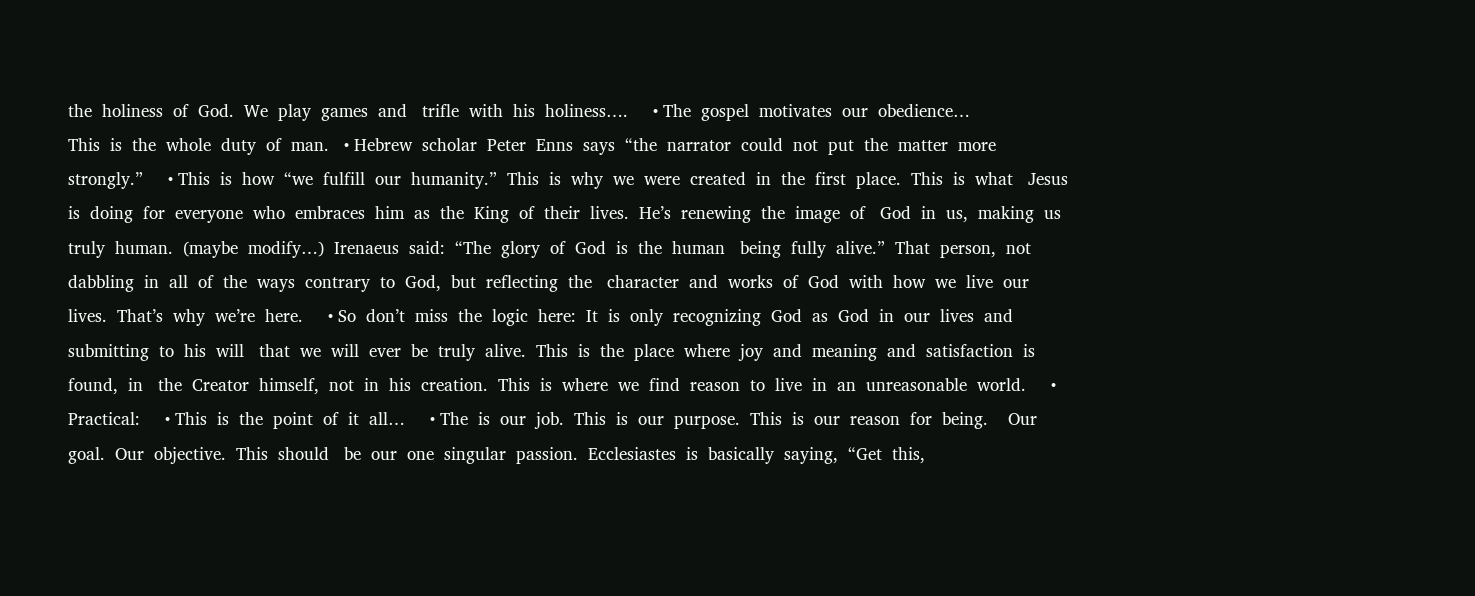the  holiness  of  God.  We  play  games  and   trifle  with  his  holiness….     • The  gospel  motivates  our  obedience…                This  is  the  whole  duty  of  man.   • Hebrew  scholar  Peter  Enns  says  “the  narrator  could  not  put  the  matter  more  strongly.”     • This  is  how  “we  fulfill  our  humanity.”  This  is  why  we  were  created  in  the  first  place.  This  is  what   Jesus  is  doing  for  everyone  who  embraces  him  as  the  King  of  their  lives.  He’s  renewing  the  image  of   God  in  us,  making  us  truly  human.  (maybe  modify…)  Irenaeus  said:  “The  glory  of  God  is  the  human   being  fully  alive.”  That  person,  not  dabbling  in  all  of  the  ways  contrary  to  God,  but  reflecting  the   character  and  works  of  God  with  how  we  live  our  lives.  That’s  why  we’re  here.     • So  don’t  miss  the  logic  here:  It  is  only  recognizing  God  as  God  in  our  lives  and  submitting  to  his  will   that  we  will  ever  be  truly  alive.  This  is  the  place  where  joy  and  meaning  and  satisfaction  is  found,  in   the  Creator  himself,  not  in  his  creation.  This  is  where  we  find  reason  to  live  in  an  unreasonable  world.     • Practical:     • This  is  the  point  of  it  all…     • The  is  our  job.  This  is  our  purpose.  This  is  our  reason  for  being.    Our  goal.  Our  objective.  This  should   be  our  one  singular  passion.  Ecclesiastes  is  basically  saying,  “Get  this,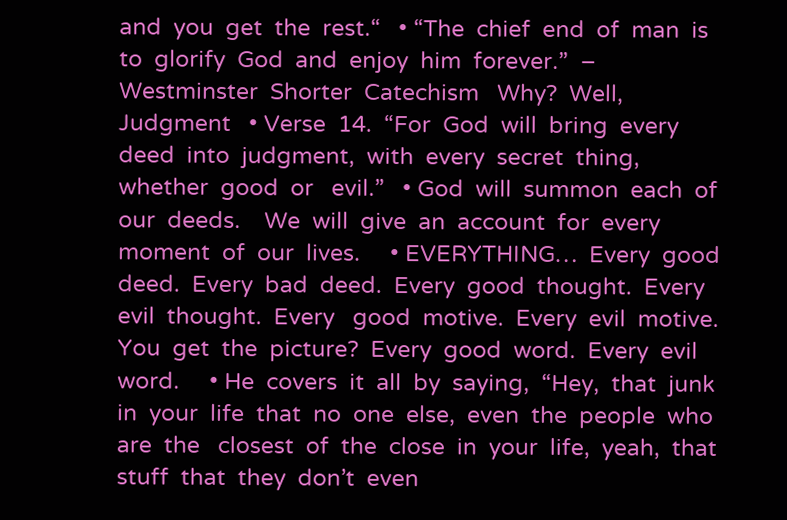and  you  get  the  rest.“   • “The  chief  end  of  man  is  to  glorify  God  and  enjoy  him  forever.”  –  Westminster  Shorter  Catechism   Why?  Well,  Judgment   • Verse  14.  “For  God  will  bring  every  deed  into  judgment,  with  every  secret  thing,  whether  good  or   evil.”   • God  will  summon  each  of  our  deeds.    We  will  give  an  account  for  every  moment  of  our  lives.     • EVERYTHING…  Every  good  deed.  Every  bad  deed.  Every  good  thought.  Every  evil  thought.  Every   good  motive.  Every  evil  motive.  You  get  the  picture?  Every  good  word.  Every  evil  word.     • He  covers  it  all  by  saying,  “Hey,  that  junk  in  your  life  that  no  one  else,  even  the  people  who  are  the   closest  of  the  close  in  your  life,  yeah,  that  stuff  that  they  don’t  even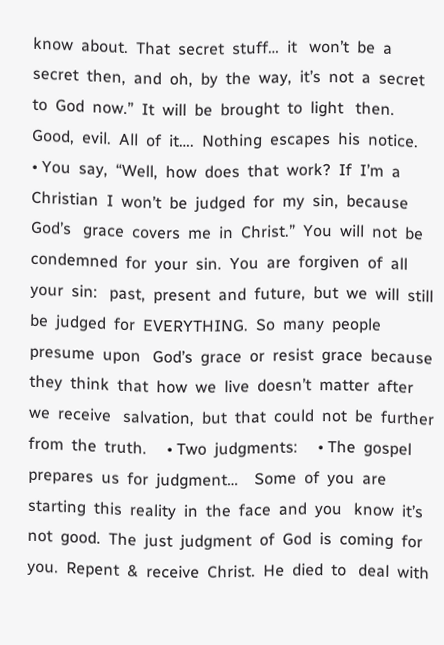know  about.  That  secret  stuff…  it   won’t  be  a  secret  then,  and  oh,  by  the  way,  it’s  not  a  secret  to  God  now.”  It  will  be  brought  to  light   then.  Good,  evil.  All  of  it….  Nothing  escapes  his  notice.       • You  say,  “Well,  how  does  that  work?  If  I’m  a  Christian  I  won’t  be  judged  for  my  sin,  because  God’s   grace  covers  me  in  Christ.”  You  will  not  be  condemned  for  your  sin.  You  are  forgiven  of  all  your  sin:   past,  present  and  future,  but  we  will  still  be  judged  for  EVERYTHING.  So  many  people  presume  upon   God’s  grace  or  resist  grace  because  they  think  that  how  we  live  doesn’t  matter  after  we  receive   salvation,  but  that  could  not  be  further  from  the  truth.     • Two  judgments:     • The  gospel  prepares  us  for  judgment…    Some  of  you  are  starting  this  reality  in  the  face  and  you   know  it’s  not  good.  The  just  judgment  of  God  is  coming  for  you.  Repent  &  receive  Christ.  He  died  to   deal  with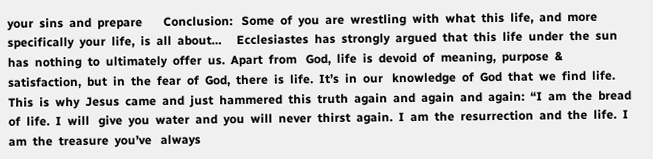your  sins  and  prepare       Conclusion:   Some  of  you  are  wrestling  with  what  this  life,  and  more  specifically  your  life,  is  all  about…     Ecclesiastes  has  strongly  argued  that  this  life  under  the  sun  has  nothing  to  ultimately  offer  us.  Apart  from   God,  life  is  devoid  of  meaning,  purpose  &  satisfaction,  but  in  the  fear  of  God,  there  is  life.  It’s  in  our   knowledge  of  God  that  we  find  life.     This  is  why  Jesus  came  and  just  hammered  this  truth  again  and  again  and  again:  “I  am  the  bread  of  life.  I  will   give  you  water  and  you  will  never  thirst  again.  I  am  the  resurrection  and  the  life.  I  am  the  treasure  you’ve   always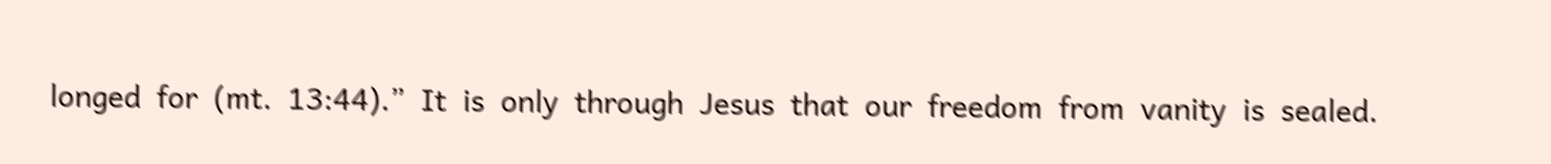longed  for  (mt.  13:44).”  It  is  only  through  Jesus  that  our  freedom  from  vanity  is  sealed.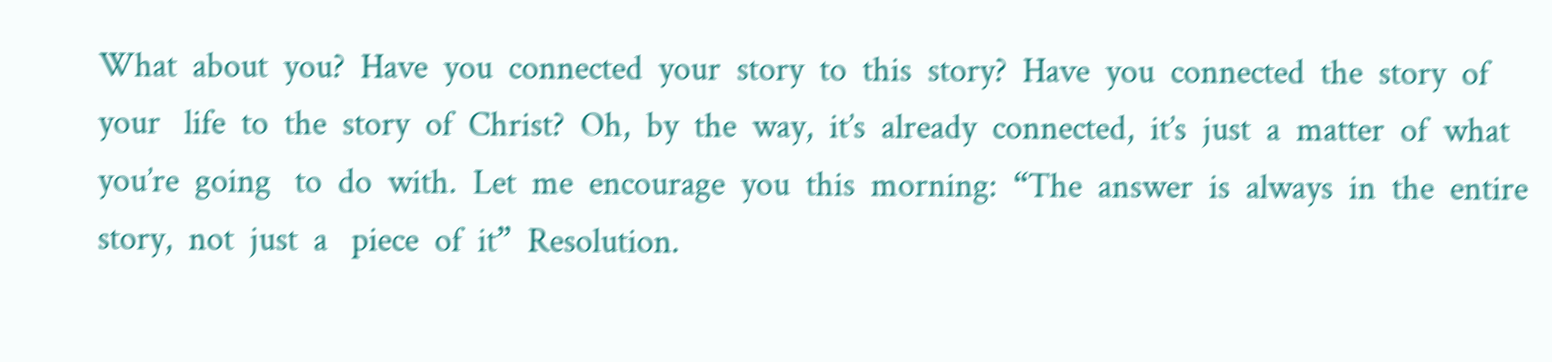What  about  you?  Have  you  connected  your  story  to  this  story?  Have  you  connected  the  story  of  your   life  to  the  story  of  Christ?  Oh,  by  the  way,  it’s  already  connected,  it’s  just  a  matter  of  what  you’re  going   to  do  with.  Let  me  encourage  you  this  morning:  “The  answer  is  always  in  the  entire  story,  not  just  a   piece  of  it”  Resolution.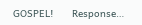GOSPEL!      Response…